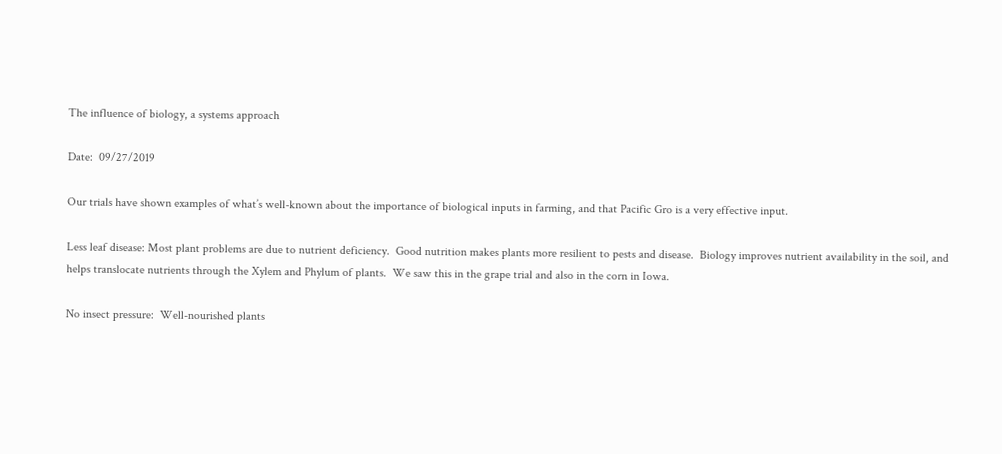The influence of biology, a systems approach

Date:  09/27/2019

Our trials have shown examples of what’s well-known about the importance of biological inputs in farming, and that Pacific Gro is a very effective input.

Less leaf disease: Most plant problems are due to nutrient deficiency.  Good nutrition makes plants more resilient to pests and disease.  Biology improves nutrient availability in the soil, and helps translocate nutrients through the Xylem and Phylum of plants.  We saw this in the grape trial and also in the corn in Iowa.

No insect pressure:  Well-nourished plants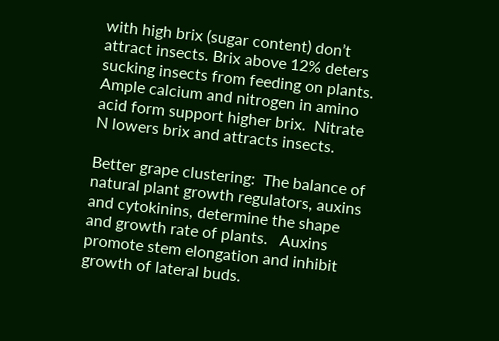with high brix (sugar content) don’t attract insects. Brix above 12% deters sucking insects from feeding on plants.  Ample calcium and nitrogen in amino acid form support higher brix.  Nitrate N lowers brix and attracts insects.

Better grape clustering:  The balance of natural plant growth regulators, auxins and cytokinins, determine the shape and growth rate of plants.   Auxins promote stem elongation and inhibit growth of lateral buds.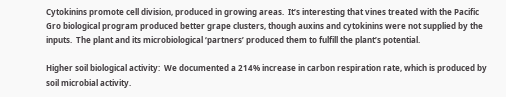Cytokinins promote cell division, produced in growing areas.  It’s interesting that vines treated with the Pacific Gro biological program produced better grape clusters, though auxins and cytokinins were not supplied by the inputs.  The plant and its microbiological ‘partners’ produced them to fulfill the plant’s potential.

Higher soil biological activity:  We documented a 214% increase in carbon respiration rate, which is produced by soil microbial activity.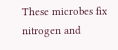These microbes fix nitrogen and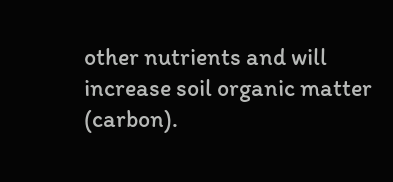other nutrients and will increase soil organic matter (carbon).